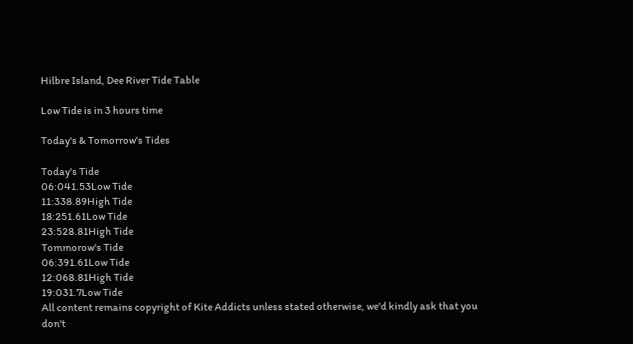Hilbre Island, Dee River Tide Table

Low Tide is in 3 hours time

Today's & Tomorrow's Tides

Today's Tide
06:041.53Low Tide
11:338.89High Tide
18:251.61Low Tide
23:528.81High Tide
Tommorow's Tide
06:391.61Low Tide
12:068.81High Tide
19:031.7Low Tide
All content remains copyright of Kite Addicts unless stated otherwise, we'd kindly ask that you don't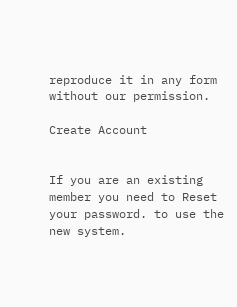reproduce it in any form without our permission.

Create Account


If you are an existing member you need to Reset your password. to use the new system.